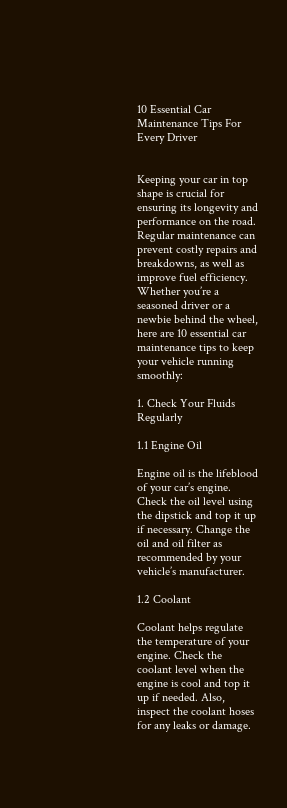10 Essential Car Maintenance Tips For Every Driver


Keeping your car in top shape is crucial for ensuring its longevity and performance on the road. Regular maintenance can prevent costly repairs and breakdowns, as well as improve fuel efficiency. Whether you’re a seasoned driver or a newbie behind the wheel, here are 10 essential car maintenance tips to keep your vehicle running smoothly:

1. Check Your Fluids Regularly

1.1 Engine Oil

Engine oil is the lifeblood of your car’s engine. Check the oil level using the dipstick and top it up if necessary. Change the oil and oil filter as recommended by your vehicle’s manufacturer.

1.2 Coolant

Coolant helps regulate the temperature of your engine. Check the coolant level when the engine is cool and top it up if needed. Also, inspect the coolant hoses for any leaks or damage.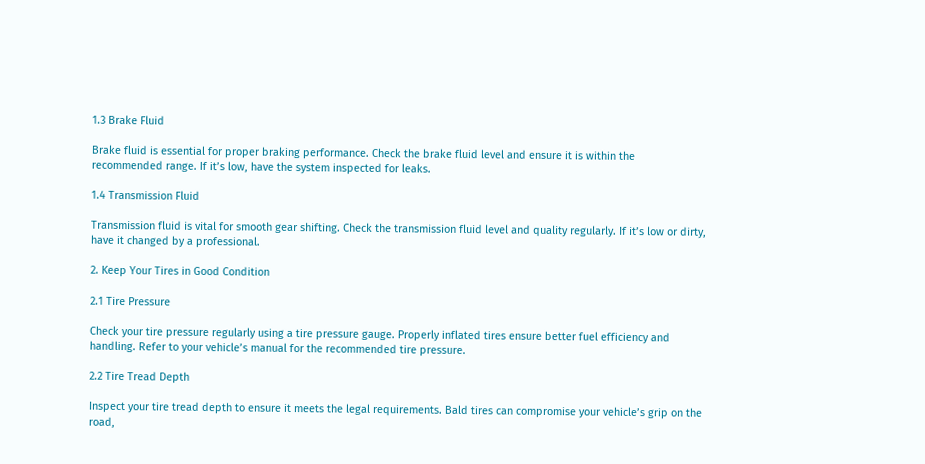1.3 Brake Fluid

Brake fluid is essential for proper braking performance. Check the brake fluid level and ensure it is within the recommended range. If it’s low, have the system inspected for leaks.

1.4 Transmission Fluid

Transmission fluid is vital for smooth gear shifting. Check the transmission fluid level and quality regularly. If it’s low or dirty, have it changed by a professional.

2. Keep Your Tires in Good Condition

2.1 Tire Pressure

Check your tire pressure regularly using a tire pressure gauge. Properly inflated tires ensure better fuel efficiency and handling. Refer to your vehicle’s manual for the recommended tire pressure.

2.2 Tire Tread Depth

Inspect your tire tread depth to ensure it meets the legal requirements. Bald tires can compromise your vehicle’s grip on the road,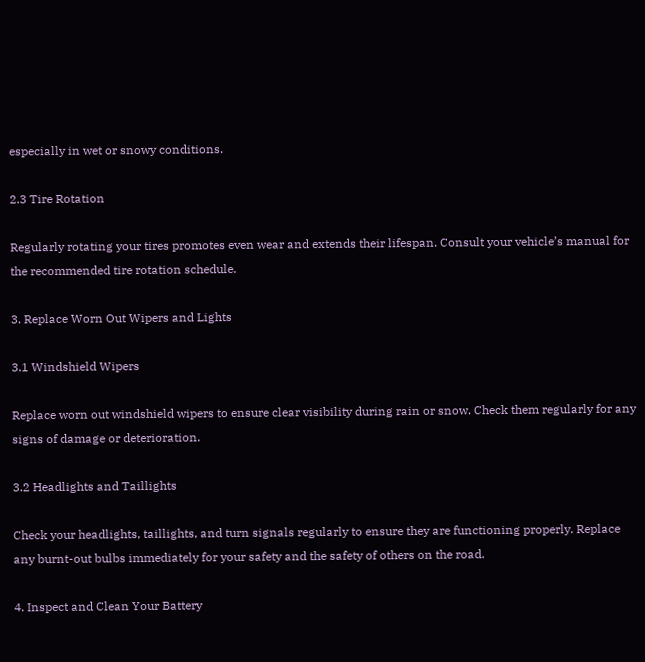especially in wet or snowy conditions.

2.3 Tire Rotation

Regularly rotating your tires promotes even wear and extends their lifespan. Consult your vehicle’s manual for the recommended tire rotation schedule.

3. Replace Worn Out Wipers and Lights

3.1 Windshield Wipers

Replace worn out windshield wipers to ensure clear visibility during rain or snow. Check them regularly for any signs of damage or deterioration.

3.2 Headlights and Taillights

Check your headlights, taillights, and turn signals regularly to ensure they are functioning properly. Replace any burnt-out bulbs immediately for your safety and the safety of others on the road.

4. Inspect and Clean Your Battery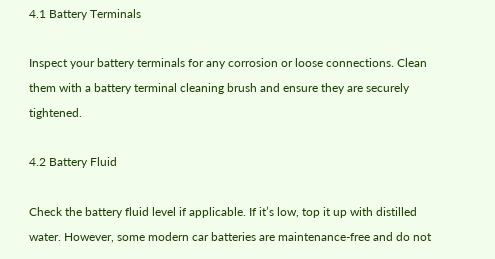4.1 Battery Terminals

Inspect your battery terminals for any corrosion or loose connections. Clean them with a battery terminal cleaning brush and ensure they are securely tightened.

4.2 Battery Fluid

Check the battery fluid level if applicable. If it’s low, top it up with distilled water. However, some modern car batteries are maintenance-free and do not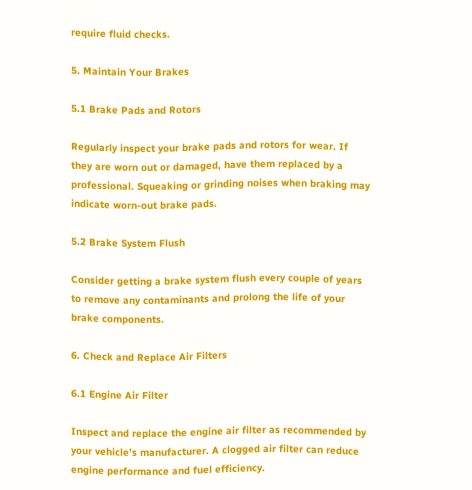require fluid checks.

5. Maintain Your Brakes

5.1 Brake Pads and Rotors

Regularly inspect your brake pads and rotors for wear. If they are worn out or damaged, have them replaced by a professional. Squeaking or grinding noises when braking may indicate worn-out brake pads.

5.2 Brake System Flush

Consider getting a brake system flush every couple of years to remove any contaminants and prolong the life of your brake components.

6. Check and Replace Air Filters

6.1 Engine Air Filter

Inspect and replace the engine air filter as recommended by your vehicle’s manufacturer. A clogged air filter can reduce engine performance and fuel efficiency.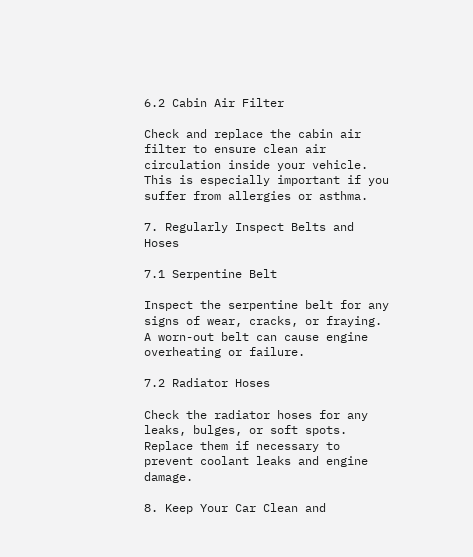6.2 Cabin Air Filter

Check and replace the cabin air filter to ensure clean air circulation inside your vehicle. This is especially important if you suffer from allergies or asthma.

7. Regularly Inspect Belts and Hoses

7.1 Serpentine Belt

Inspect the serpentine belt for any signs of wear, cracks, or fraying. A worn-out belt can cause engine overheating or failure.

7.2 Radiator Hoses

Check the radiator hoses for any leaks, bulges, or soft spots. Replace them if necessary to prevent coolant leaks and engine damage.

8. Keep Your Car Clean and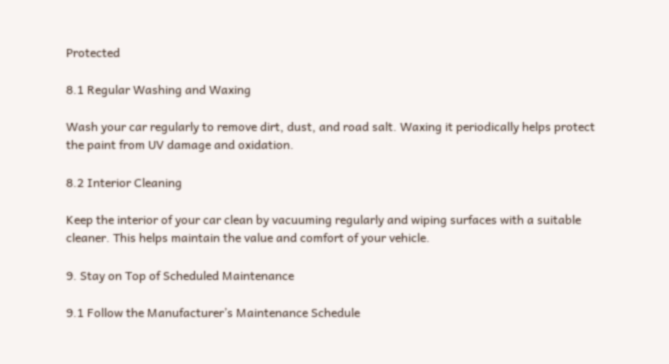Protected

8.1 Regular Washing and Waxing

Wash your car regularly to remove dirt, dust, and road salt. Waxing it periodically helps protect the paint from UV damage and oxidation.

8.2 Interior Cleaning

Keep the interior of your car clean by vacuuming regularly and wiping surfaces with a suitable cleaner. This helps maintain the value and comfort of your vehicle.

9. Stay on Top of Scheduled Maintenance

9.1 Follow the Manufacturer’s Maintenance Schedule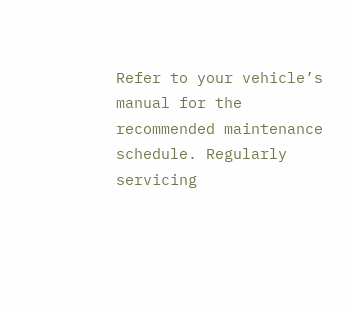Refer to your vehicle’s manual for the recommended maintenance schedule. Regularly servicing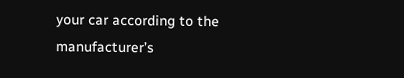your car according to the manufacturer’s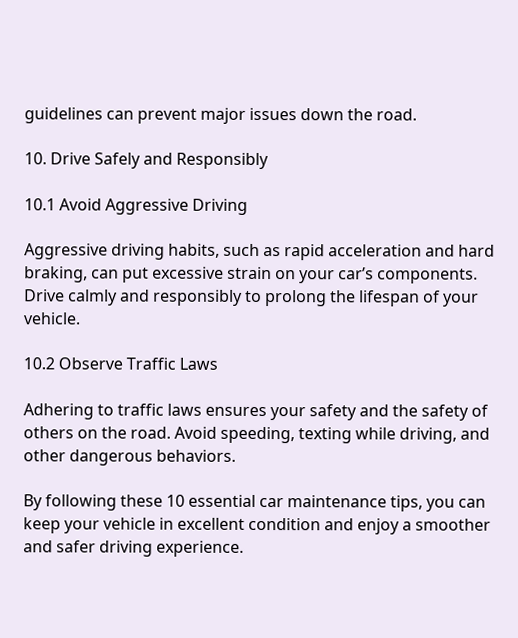guidelines can prevent major issues down the road.

10. Drive Safely and Responsibly

10.1 Avoid Aggressive Driving

Aggressive driving habits, such as rapid acceleration and hard braking, can put excessive strain on your car’s components. Drive calmly and responsibly to prolong the lifespan of your vehicle.

10.2 Observe Traffic Laws

Adhering to traffic laws ensures your safety and the safety of others on the road. Avoid speeding, texting while driving, and other dangerous behaviors.

By following these 10 essential car maintenance tips, you can keep your vehicle in excellent condition and enjoy a smoother and safer driving experience.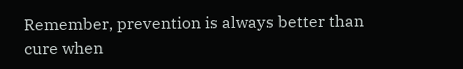Remember, prevention is always better than cure when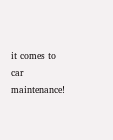it comes to car maintenance!